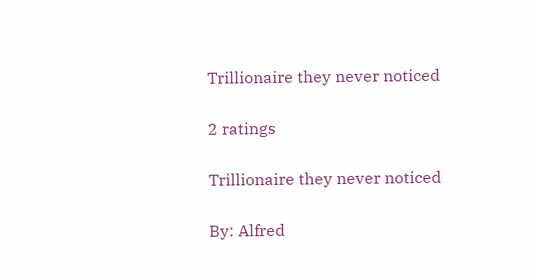Trillionaire they never noticed

2 ratings

Trillionaire they never noticed

By: Alfred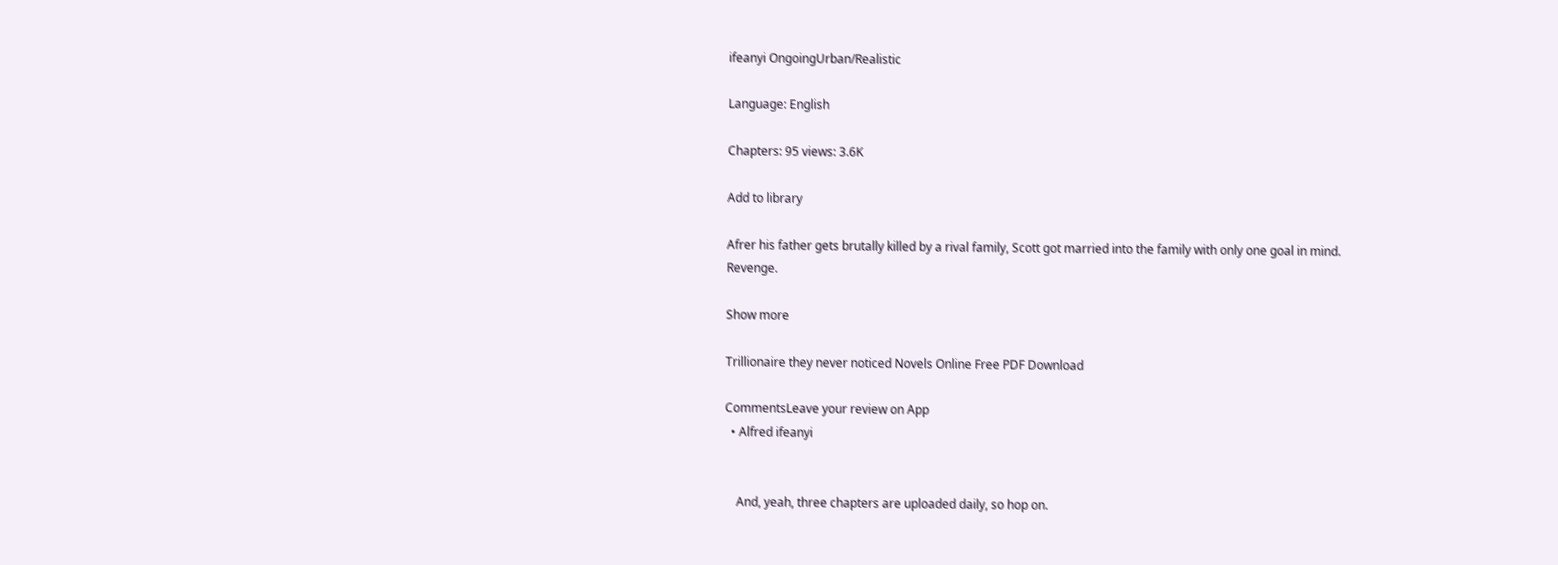ifeanyi OngoingUrban/Realistic

Language: English

Chapters: 95 views: 3.6K

Add to library

Afrer his father gets brutally killed by a rival family, Scott got married into the family with only one goal in mind. Revenge.

Show more

Trillionaire they never noticed Novels Online Free PDF Download

CommentsLeave your review on App
  • Alfred ifeanyi


    And, yeah, three chapters are uploaded daily, so hop on.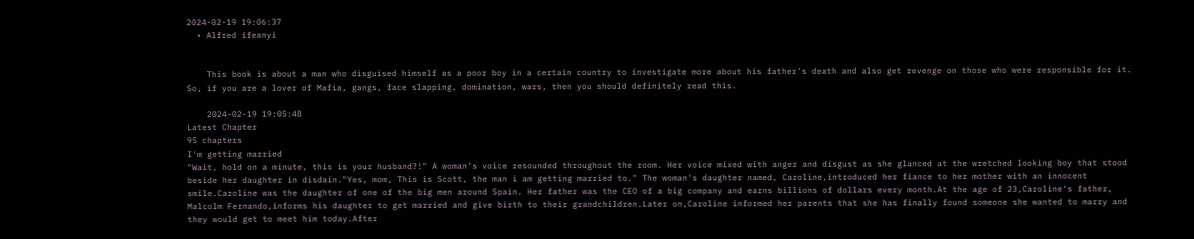2024-02-19 19:06:37
  • Alfred ifeanyi


    This book is about a man who disguised himself as a poor boy in a certain country to investigate more about his father's death and also get revenge on those who were responsible for it. So, if you are a lover of Mafia, gangs, face slapping, domination, wars, then you should definitely read this.

    2024-02-19 19:05:48
Latest Chapter
95 chapters
I'm getting married
"Wait, hold on a minute, this is your husband?!" A woman's voice resounded throughout the room. Her voice mixed with anger and disgust as she glanced at the wretched looking boy that stood beside her daughter in disdain."Yes, mom, This is Scott, the man i am getting married to." The woman's daughter named, Caroline,introduced her fiance to her mother with an innocent smile.Caroline was the daughter of one of the big men around Spain. Her father was the CEO of a big company and earns billions of dollars every month.At the age of 23,Caroline's father, Malcolm Fernando,informs his daughter to get married and give birth to their grandchildren.Later on,Caroline informed her parents that she has finally found someone she wanted to marry and they would get to meet him today.After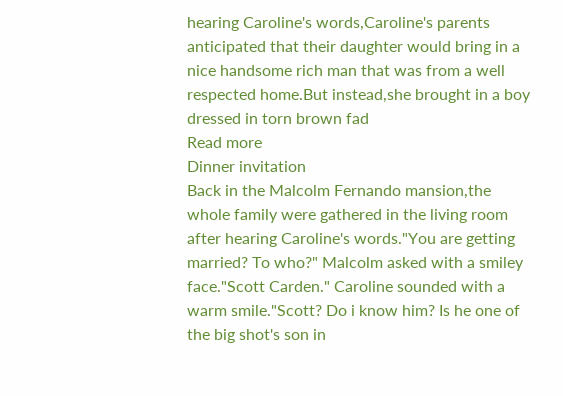hearing Caroline's words,Caroline's parents anticipated that their daughter would bring in a nice handsome rich man that was from a well respected home.But instead,she brought in a boy dressed in torn brown fad
Read more
Dinner invitation
Back in the Malcolm Fernando mansion,the whole family were gathered in the living room after hearing Caroline's words."You are getting married? To who?" Malcolm asked with a smiley face."Scott Carden." Caroline sounded with a warm smile."Scott? Do i know him? Is he one of the big shot's son in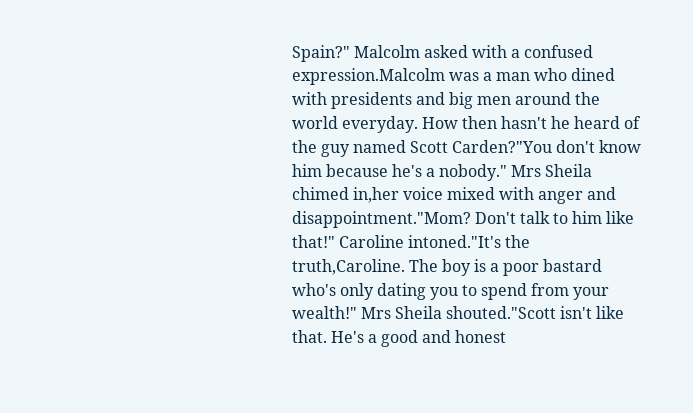Spain?" Malcolm asked with a confused expression.Malcolm was a man who dined with presidents and big men around the world everyday. How then hasn't he heard of the guy named Scott Carden?"You don't know him because he's a nobody." Mrs Sheila chimed in,her voice mixed with anger and disappointment."Mom? Don't talk to him like that!" Caroline intoned."It's the truth,Caroline. The boy is a poor bastard who's only dating you to spend from your wealth!" Mrs Sheila shouted."Scott isn't like that. He's a good and honest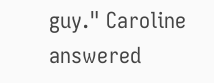guy." Caroline answered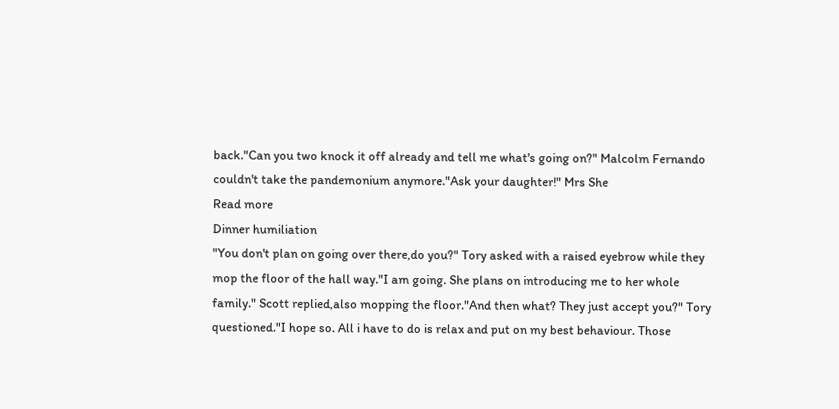back."Can you two knock it off already and tell me what's going on?" Malcolm Fernando couldn't take the pandemonium anymore."Ask your daughter!" Mrs She
Read more
Dinner humiliation
"You don't plan on going over there,do you?" Tory asked with a raised eyebrow while they mop the floor of the hall way."I am going. She plans on introducing me to her whole family." Scott replied,also mopping the floor."And then what? They just accept you?" Tory questioned."I hope so. All i have to do is relax and put on my best behaviour. Those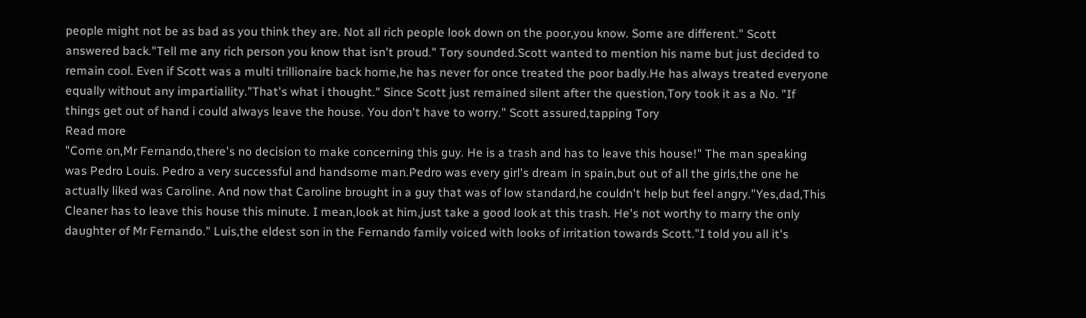people might not be as bad as you think they are. Not all rich people look down on the poor,you know. Some are different." Scott answered back."Tell me any rich person you know that isn't proud." Tory sounded.Scott wanted to mention his name but just decided to remain cool. Even if Scott was a multi trillionaire back home,he has never for once treated the poor badly.He has always treated everyone equally without any impartiallity."That's what i thought." Since Scott just remained silent after the question,Tory took it as a No. "If things get out of hand i could always leave the house. You don't have to worry." Scott assured,tapping Tory
Read more
"Come on,Mr Fernando,there's no decision to make concerning this guy. He is a trash and has to leave this house!" The man speaking was Pedro Louis. Pedro a very successful and handsome man.Pedro was every girl's dream in spain,but out of all the girls,the one he actually liked was Caroline. And now that Caroline brought in a guy that was of low standard,he couldn't help but feel angry."Yes,dad,This Cleaner has to leave this house this minute. I mean,look at him,just take a good look at this trash. He's not worthy to marry the only daughter of Mr Fernando." Luis,the eldest son in the Fernando family voiced with looks of irritation towards Scott."I told you all it's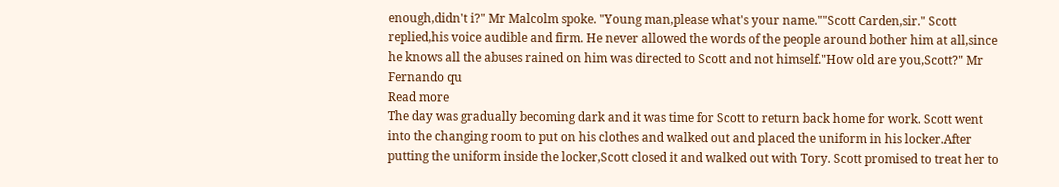enough,didn't i?" Mr Malcolm spoke. "Young man,please what's your name.""Scott Carden,sir." Scott replied,his voice audible and firm. He never allowed the words of the people around bother him at all,since he knows all the abuses rained on him was directed to Scott and not himself."How old are you,Scott?" Mr Fernando qu
Read more
The day was gradually becoming dark and it was time for Scott to return back home for work. Scott went into the changing room to put on his clothes and walked out and placed the uniform in his locker.After putting the uniform inside the locker,Scott closed it and walked out with Tory. Scott promised to treat her to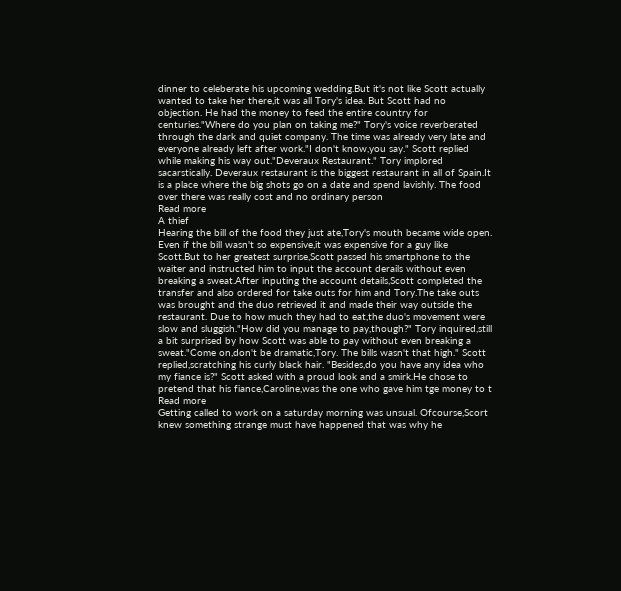dinner to celeberate his upcoming wedding.But it's not like Scott actually wanted to take her there,it was all Tory's idea. But Scott had no objection. He had the money to feed the entire country for centuries."Where do you plan on taking me?" Tory's voice reverberated through the dark and quiet company. The time was already very late and everyone already left after work."I don't know,you say." Scott replied while making his way out."Deveraux Restaurant." Tory implored sacarstically. Deveraux restaurant is the biggest restaurant in all of Spain.It is a place where the big shots go on a date and spend lavishly. The food over there was really cost and no ordinary person
Read more
A thief
Hearing the bill of the food they just ate,Tory's mouth became wide open. Even if the bill wasn't so expensive,it was expensive for a guy like Scott.But to her greatest surprise,Scott passed his smartphone to the waiter and instructed him to input the account derails without even breaking a sweat.After inputing the account details,Scott completed the transfer and also ordered for take outs for him and Tory.The take outs was brought and the duo retrieved it and made their way outside the restaurant. Due to how much they had to eat,the duo's movement were slow and sluggish."How did you manage to pay,though?" Tory inquired,still a bit surprised by how Scott was able to pay without even breaking a sweat."Come on,don't be dramatic,Tory. The bills wasn't that high." Scott replied,scratching his curly black hair. "Besides,do you have any idea who my fiance is?" Scott asked with a proud look and a smirk.He chose to pretend that his fiance,Caroline,was the one who gave him tge money to t
Read more
Getting called to work on a saturday morning was unsual. Ofcourse,Scort knew something strange must have happened that was why he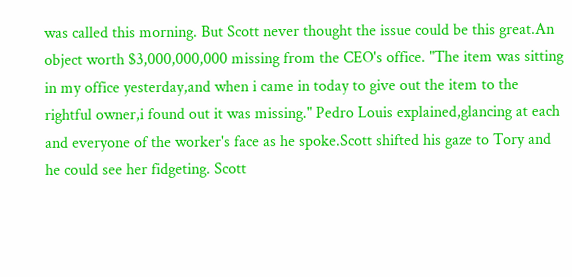was called this morning. But Scott never thought the issue could be this great.An object worth $3,000,000,000 missing from the CEO's office. "The item was sitting in my office yesterday,and when i came in today to give out the item to the rightful owner,i found out it was missing." Pedro Louis explained,glancing at each and everyone of the worker's face as he spoke.Scott shifted his gaze to Tory and he could see her fidgeting. Scott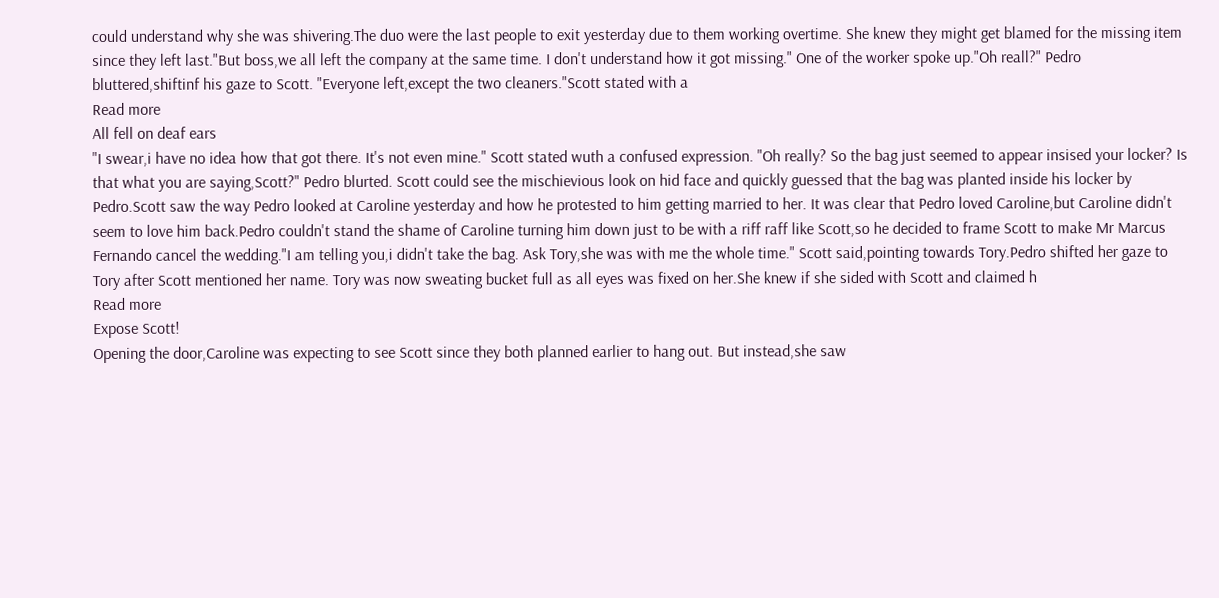could understand why she was shivering.The duo were the last people to exit yesterday due to them working overtime. She knew they might get blamed for the missing item since they left last."But boss,we all left the company at the same time. I don't understand how it got missing." One of the worker spoke up."Oh reall?" Pedro bluttered,shiftinf his gaze to Scott. "Everyone left,except the two cleaners."Scott stated with a
Read more
All fell on deaf ears
"I swear,i have no idea how that got there. It's not even mine." Scott stated wuth a confused expression. "Oh really? So the bag just seemed to appear insised your locker? Is that what you are saying,Scott?" Pedro blurted. Scott could see the mischievious look on hid face and quickly guessed that the bag was planted inside his locker by Pedro.Scott saw the way Pedro looked at Caroline yesterday and how he protested to him getting married to her. It was clear that Pedro loved Caroline,but Caroline didn't seem to love him back.Pedro couldn't stand the shame of Caroline turning him down just to be with a riff raff like Scott,so he decided to frame Scott to make Mr Marcus Fernando cancel the wedding."I am telling you,i didn't take the bag. Ask Tory,she was with me the whole time." Scott said,pointing towards Tory.Pedro shifted her gaze to Tory after Scott mentioned her name. Tory was now sweating bucket full as all eyes was fixed on her.She knew if she sided with Scott and claimed h
Read more
Expose Scott!
Opening the door,Caroline was expecting to see Scott since they both planned earlier to hang out. But instead,she saw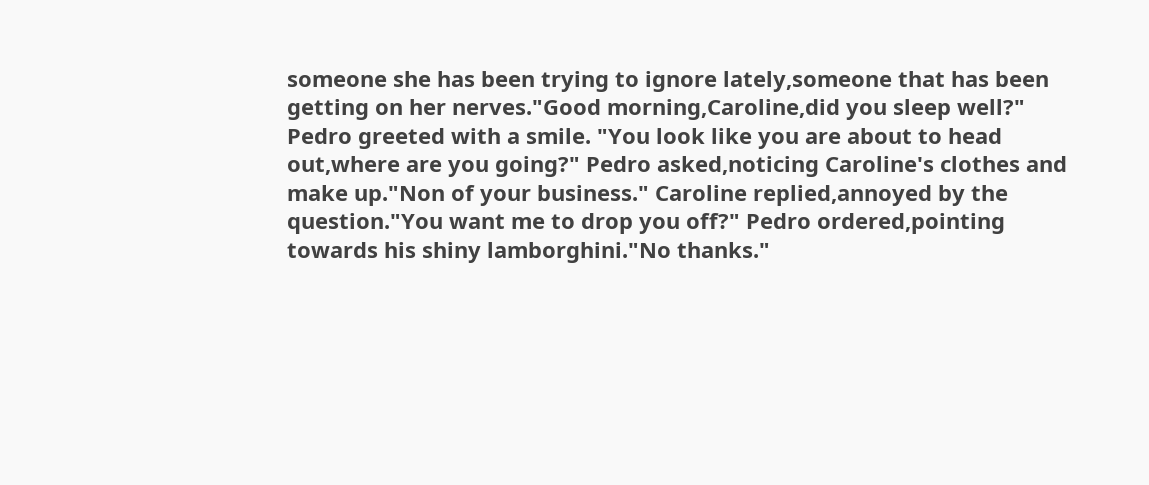someone she has been trying to ignore lately,someone that has been getting on her nerves."Good morning,Caroline,did you sleep well?" Pedro greeted with a smile. "You look like you are about to head out,where are you going?" Pedro asked,noticing Caroline's clothes and make up."Non of your business." Caroline replied,annoyed by the question."You want me to drop you off?" Pedro ordered,pointing towards his shiny lamborghini."No thanks."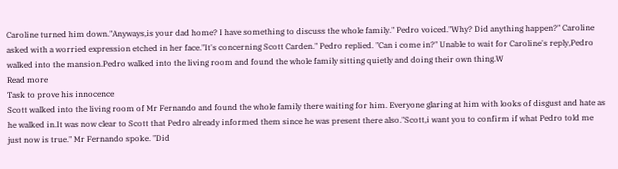Caroline turned him down."Anyways,is your dad home? I have something to discuss the whole family." Pedro voiced."Why? Did anything happen?" Caroline asked with a worried expression etched in her face."It's concerning Scott Carden." Pedro replied. "Can i come in?" Unable to wait for Caroline's reply,Pedro walked into the mansion.Pedro walked into the living room and found the whole family sitting quietly and doing their own thing.W
Read more
Task to prove his innocence
Scott walked into the living room of Mr Fernando and found the whole family there waiting for him. Everyone glaring at him with looks of disgust and hate as he walked in.It was now clear to Scott that Pedro already informed them since he was present there also."Scott,i want you to confirm if what Pedro told me just now is true." Mr Fernando spoke. "Did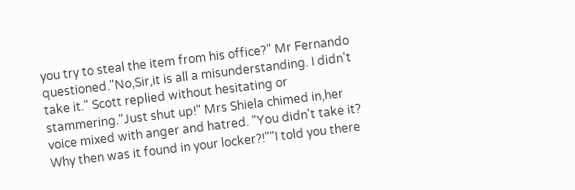you try to steal the item from his office?" Mr Fernando questioned."No,Sir,it is all a misunderstanding. I didn't take it." Scott replied without hesitating or stammering."Just shut up!" Mrs Shiela chimed in,her voice mixed with anger and hatred. "You didn't take it? Why then was it found in your locker?!""I told you there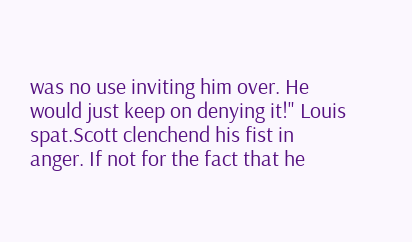was no use inviting him over. He would just keep on denying it!" Louis spat.Scott clenchend his fist in anger. If not for the fact that he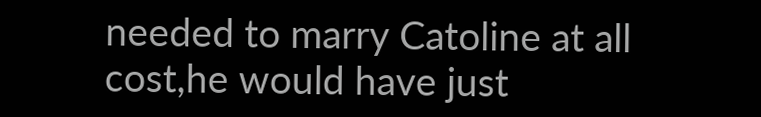needed to marry Catoline at all cost,he would have just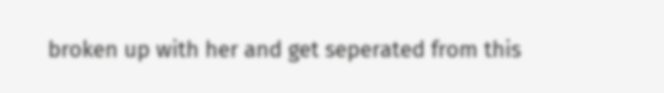broken up with her and get seperated from this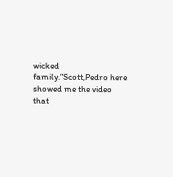wicked family."Scott,Pedro here showed me the video that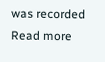was recorded
Read more